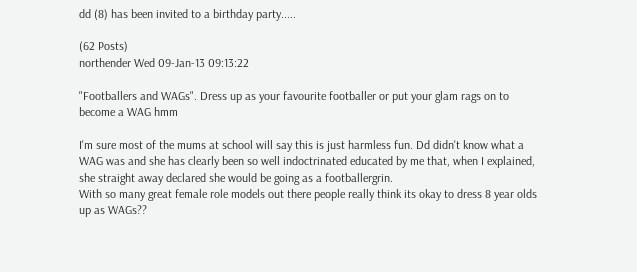dd (8) has been invited to a birthday party.....

(62 Posts)
northender Wed 09-Jan-13 09:13:22

"Footballers and WAGs". Dress up as your favourite footballer or put your glam rags on to become a WAG hmm

I'm sure most of the mums at school will say this is just harmless fun. Dd didn't know what a WAG was and she has clearly been so well indoctrinated educated by me that, when I explained, she straight away declared she would be going as a footballergrin.
With so many great female role models out there people really think its okay to dress 8 year olds up as WAGs??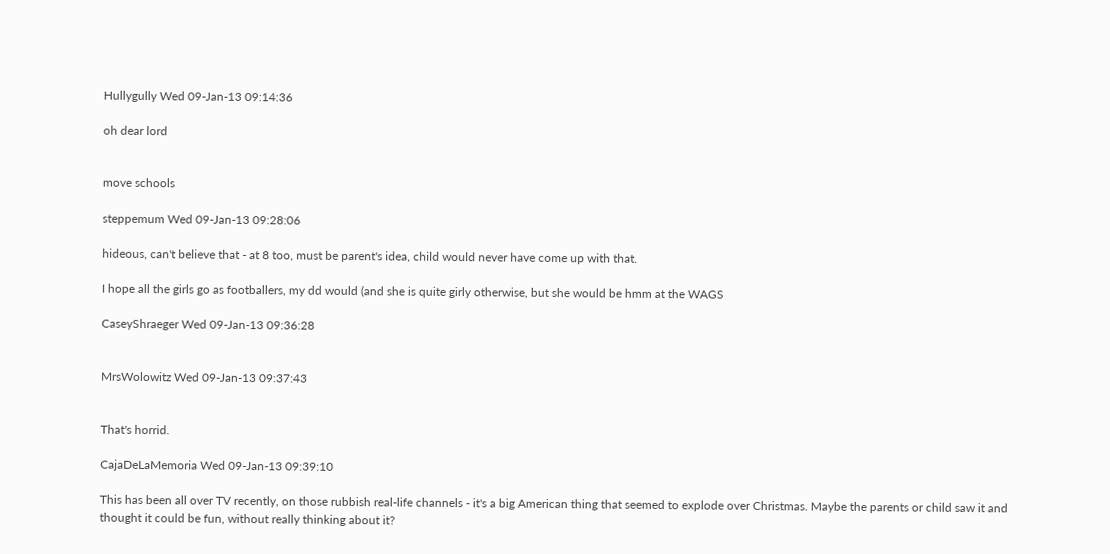Hullygully Wed 09-Jan-13 09:14:36

oh dear lord


move schools

steppemum Wed 09-Jan-13 09:28:06

hideous, can't believe that - at 8 too, must be parent's idea, child would never have come up with that.

I hope all the girls go as footballers, my dd would (and she is quite girly otherwise, but she would be hmm at the WAGS

CaseyShraeger Wed 09-Jan-13 09:36:28


MrsWolowitz Wed 09-Jan-13 09:37:43


That's horrid.

CajaDeLaMemoria Wed 09-Jan-13 09:39:10

This has been all over TV recently, on those rubbish real-life channels - it's a big American thing that seemed to explode over Christmas. Maybe the parents or child saw it and thought it could be fun, without really thinking about it?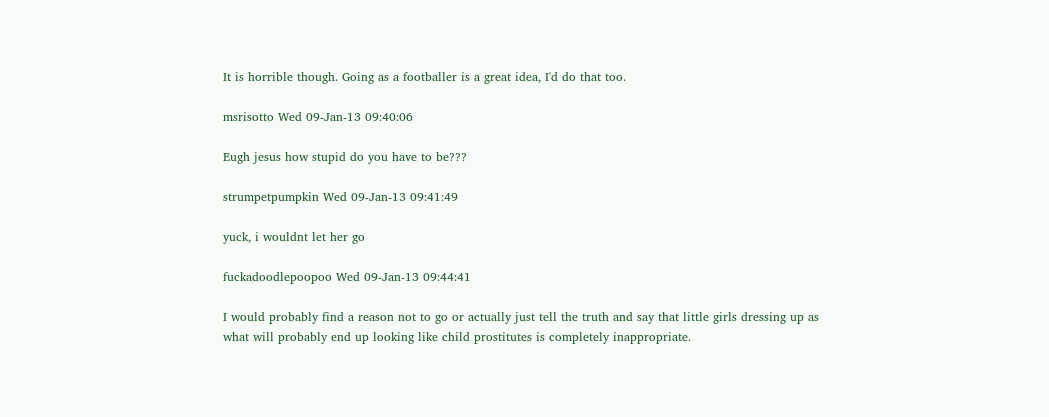It is horrible though. Going as a footballer is a great idea, I'd do that too.

msrisotto Wed 09-Jan-13 09:40:06

Eugh jesus how stupid do you have to be???

strumpetpumpkin Wed 09-Jan-13 09:41:49

yuck, i wouldnt let her go

fuckadoodlepoopoo Wed 09-Jan-13 09:44:41

I would probably find a reason not to go or actually just tell the truth and say that little girls dressing up as what will probably end up looking like child prostitutes is completely inappropriate.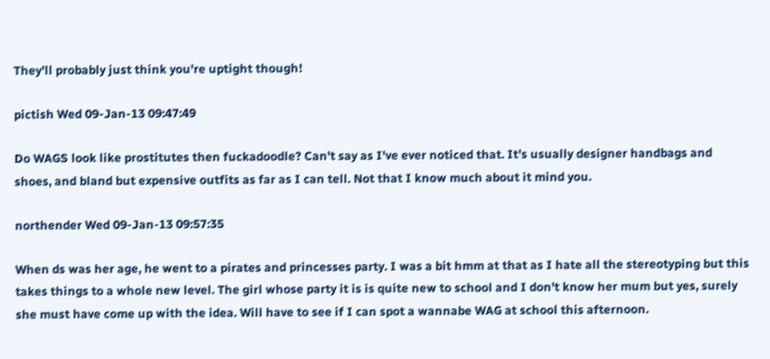They'll probably just think you're uptight though!

pictish Wed 09-Jan-13 09:47:49

Do WAGS look like prostitutes then fuckadoodle? Can't say as I've ever noticed that. It's usually designer handbags and shoes, and bland but expensive outfits as far as I can tell. Not that I know much about it mind you.

northender Wed 09-Jan-13 09:57:35

When ds was her age, he went to a pirates and princesses party. I was a bit hmm at that as I hate all the stereotyping but this takes things to a whole new level. The girl whose party it is is quite new to school and I don't know her mum but yes, surely she must have come up with the idea. Will have to see if I can spot a wannabe WAG at school this afternoon.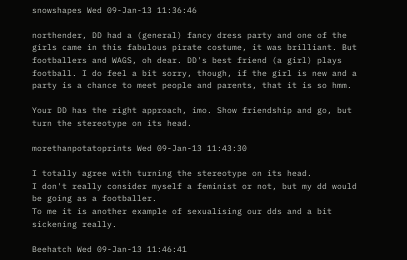snowshapes Wed 09-Jan-13 11:36:46

northender, DD had a (general) fancy dress party and one of the girls came in this fabulous pirate costume, it was brilliant. But footballers and WAGS, oh dear. DD's best friend (a girl) plays football. I do feel a bit sorry, though, if the girl is new and a party is a chance to meet people and parents, that it is so hmm.

Your DD has the right approach, imo. Show friendship and go, but turn the stereotype on its head.

morethanpotatoprints Wed 09-Jan-13 11:43:30

I totally agree with turning the stereotype on its head.
I don't really consider myself a feminist or not, but my dd would be going as a footballer.
To me it is another example of sexualising our dds and a bit sickening really.

Beehatch Wed 09-Jan-13 11:46:41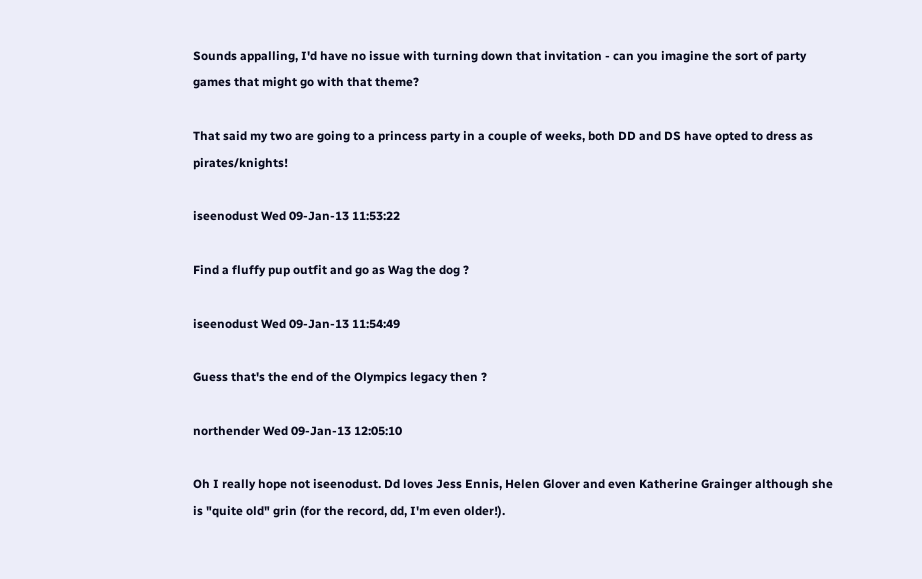Sounds appalling, I'd have no issue with turning down that invitation - can you imagine the sort of party games that might go with that theme?

That said my two are going to a princess party in a couple of weeks, both DD and DS have opted to dress as pirates/knights!

iseenodust Wed 09-Jan-13 11:53:22

Find a fluffy pup outfit and go as Wag the dog ?

iseenodust Wed 09-Jan-13 11:54:49

Guess that's the end of the Olympics legacy then ?

northender Wed 09-Jan-13 12:05:10

Oh I really hope not iseenodust. Dd loves Jess Ennis, Helen Glover and even Katherine Grainger although she is "quite old" grin (for the record, dd, I'm even older!).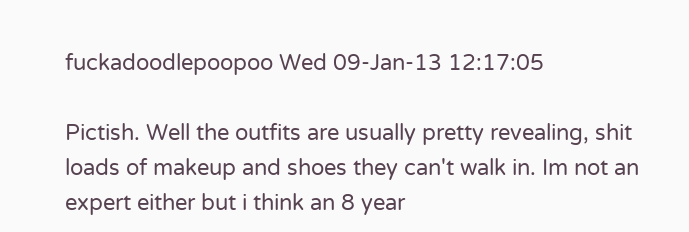fuckadoodlepoopoo Wed 09-Jan-13 12:17:05

Pictish. Well the outfits are usually pretty revealing, shit loads of makeup and shoes they can't walk in. Im not an expert either but i think an 8 year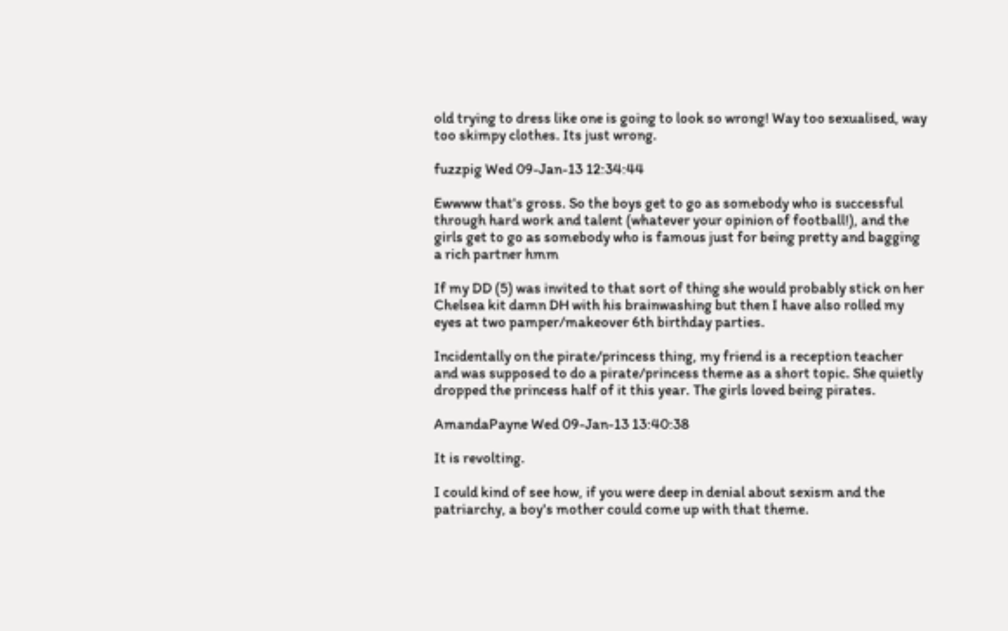old trying to dress like one is going to look so wrong! Way too sexualised, way too skimpy clothes. Its just wrong.

fuzzpig Wed 09-Jan-13 12:34:44

Ewwww that's gross. So the boys get to go as somebody who is successful through hard work and talent (whatever your opinion of football!), and the girls get to go as somebody who is famous just for being pretty and bagging a rich partner hmm

If my DD (5) was invited to that sort of thing she would probably stick on her Chelsea kit damn DH with his brainwashing but then I have also rolled my eyes at two pamper/makeover 6th birthday parties.

Incidentally on the pirate/princess thing, my friend is a reception teacher and was supposed to do a pirate/princess theme as a short topic. She quietly dropped the princess half of it this year. The girls loved being pirates.

AmandaPayne Wed 09-Jan-13 13:40:38

It is revolting.

I could kind of see how, if you were deep in denial about sexism and the patriarchy, a boy's mother could come up with that theme.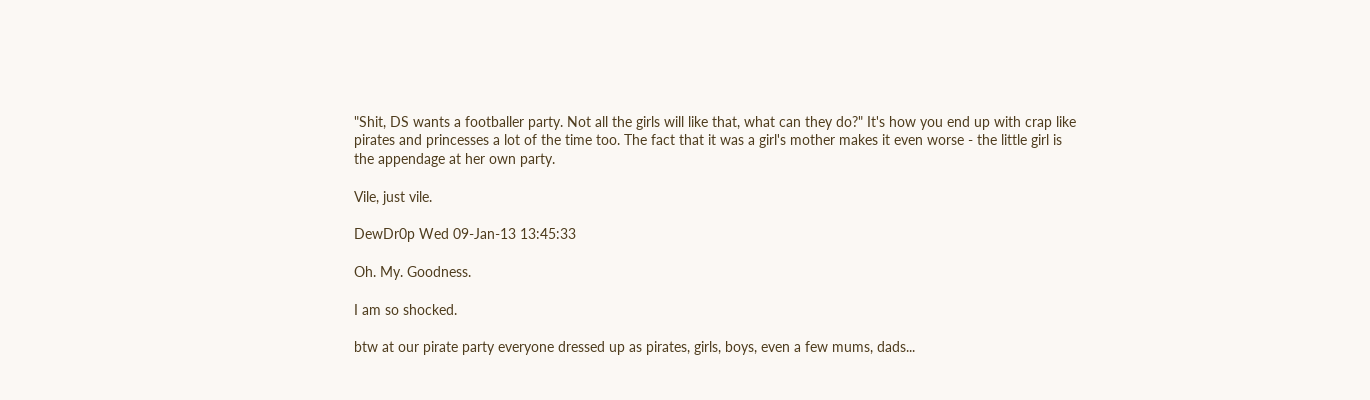"Shit, DS wants a footballer party. Not all the girls will like that, what can they do?" It's how you end up with crap like pirates and princesses a lot of the time too. The fact that it was a girl's mother makes it even worse - the little girl is the appendage at her own party.

Vile, just vile.

DewDr0p Wed 09-Jan-13 13:45:33

Oh. My. Goodness.

I am so shocked.

btw at our pirate party everyone dressed up as pirates, girls, boys, even a few mums, dads...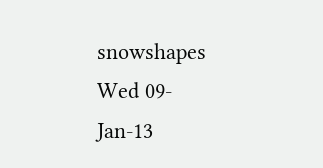snowshapes Wed 09-Jan-13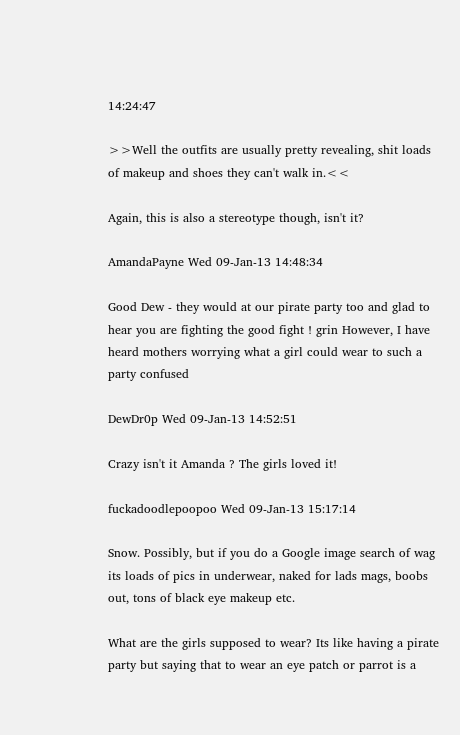14:24:47

>>Well the outfits are usually pretty revealing, shit loads of makeup and shoes they can't walk in.<<

Again, this is also a stereotype though, isn't it?

AmandaPayne Wed 09-Jan-13 14:48:34

Good Dew - they would at our pirate party too and glad to hear you are fighting the good fight ! grin However, I have heard mothers worrying what a girl could wear to such a party confused

DewDr0p Wed 09-Jan-13 14:52:51

Crazy isn't it Amanda ? The girls loved it!

fuckadoodlepoopoo Wed 09-Jan-13 15:17:14

Snow. Possibly, but if you do a Google image search of wag its loads of pics in underwear, naked for lads mags, boobs out, tons of black eye makeup etc.

What are the girls supposed to wear? Its like having a pirate party but saying that to wear an eye patch or parrot is a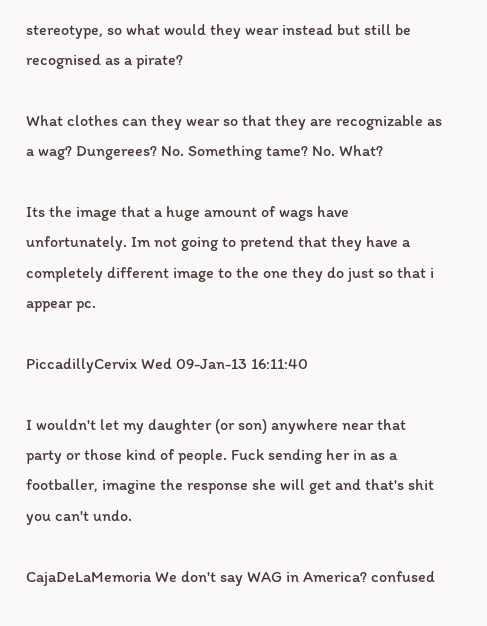stereotype, so what would they wear instead but still be recognised as a pirate?

What clothes can they wear so that they are recognizable as a wag? Dungerees? No. Something tame? No. What?

Its the image that a huge amount of wags have unfortunately. Im not going to pretend that they have a completely different image to the one they do just so that i appear pc.

PiccadillyCervix Wed 09-Jan-13 16:11:40

I wouldn't let my daughter (or son) anywhere near that party or those kind of people. Fuck sending her in as a footballer, imagine the response she will get and that's shit you can't undo.

CajaDeLaMemoria We don't say WAG in America? confused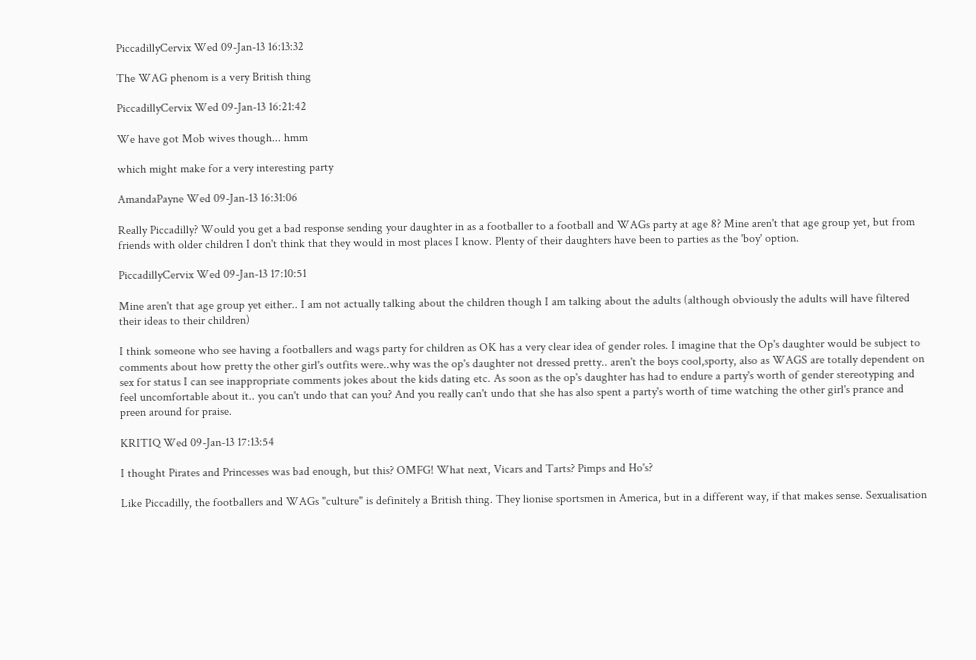PiccadillyCervix Wed 09-Jan-13 16:13:32

The WAG phenom is a very British thing

PiccadillyCervix Wed 09-Jan-13 16:21:42

We have got Mob wives though... hmm

which might make for a very interesting party

AmandaPayne Wed 09-Jan-13 16:31:06

Really Piccadilly? Would you get a bad response sending your daughter in as a footballer to a football and WAGs party at age 8? Mine aren't that age group yet, but from friends with older children I don't think that they would in most places I know. Plenty of their daughters have been to parties as the 'boy' option.

PiccadillyCervix Wed 09-Jan-13 17:10:51

Mine aren't that age group yet either.. I am not actually talking about the children though I am talking about the adults (although obviously the adults will have filtered their ideas to their children)

I think someone who see having a footballers and wags party for children as OK has a very clear idea of gender roles. I imagine that the Op's daughter would be subject to comments about how pretty the other girl's outfits were..why was the op's daughter not dressed pretty.. aren't the boys cool,sporty, also as WAGS are totally dependent on sex for status I can see inappropriate comments jokes about the kids dating etc. As soon as the op's daughter has had to endure a party's worth of gender stereotyping and feel uncomfortable about it.. you can't undo that can you? And you really can't undo that she has also spent a party's worth of time watching the other girl's prance and preen around for praise.

KRITIQ Wed 09-Jan-13 17:13:54

I thought Pirates and Princesses was bad enough, but this? OMFG! What next, Vicars and Tarts? Pimps and Ho's?

Like Piccadilly, the footballers and WAGs "culture" is definitely a British thing. They lionise sportsmen in America, but in a different way, if that makes sense. Sexualisation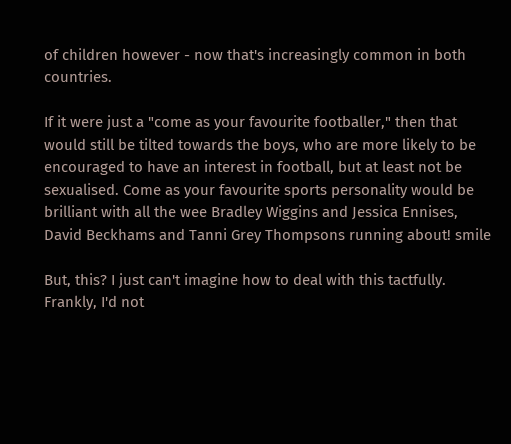of children however - now that's increasingly common in both countries.

If it were just a "come as your favourite footballer," then that would still be tilted towards the boys, who are more likely to be encouraged to have an interest in football, but at least not be sexualised. Come as your favourite sports personality would be brilliant with all the wee Bradley Wiggins and Jessica Ennises, David Beckhams and Tanni Grey Thompsons running about! smile

But, this? I just can't imagine how to deal with this tactfully. Frankly, I'd not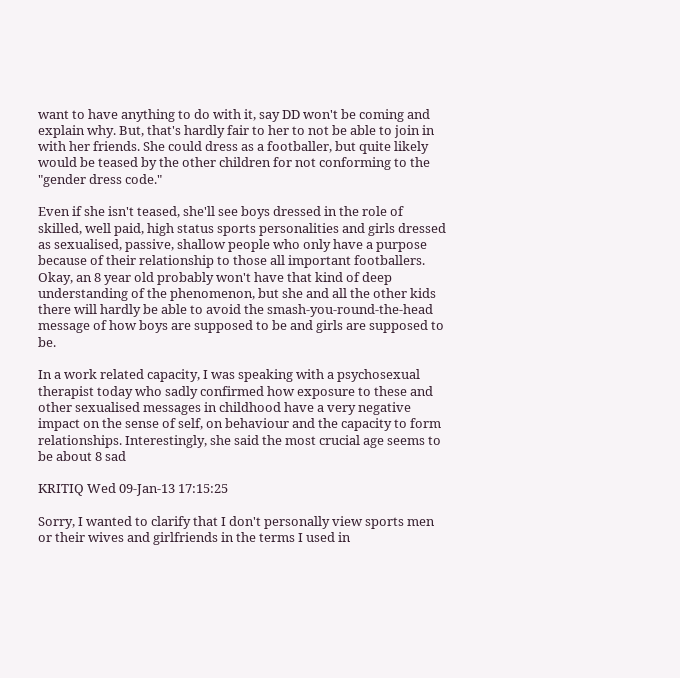want to have anything to do with it, say DD won't be coming and explain why. But, that's hardly fair to her to not be able to join in with her friends. She could dress as a footballer, but quite likely would be teased by the other children for not conforming to the "gender dress code."

Even if she isn't teased, she'll see boys dressed in the role of skilled, well paid, high status sports personalities and girls dressed as sexualised, passive, shallow people who only have a purpose because of their relationship to those all important footballers. Okay, an 8 year old probably won't have that kind of deep understanding of the phenomenon, but she and all the other kids there will hardly be able to avoid the smash-you-round-the-head message of how boys are supposed to be and girls are supposed to be.

In a work related capacity, I was speaking with a psychosexual therapist today who sadly confirmed how exposure to these and other sexualised messages in childhood have a very negative impact on the sense of self, on behaviour and the capacity to form relationships. Interestingly, she said the most crucial age seems to be about 8 sad

KRITIQ Wed 09-Jan-13 17:15:25

Sorry, I wanted to clarify that I don't personally view sports men or their wives and girlfriends in the terms I used in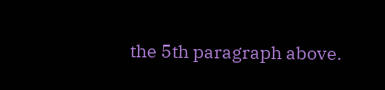the 5th paragraph above.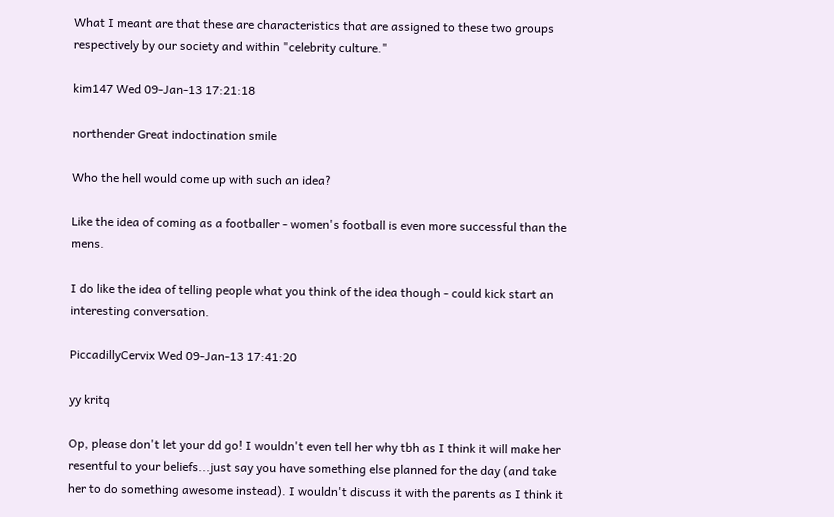What I meant are that these are characteristics that are assigned to these two groups respectively by our society and within "celebrity culture."

kim147 Wed 09-Jan-13 17:21:18

northender Great indoctination smile

Who the hell would come up with such an idea?

Like the idea of coming as a footballer - women's football is even more successful than the mens.

I do like the idea of telling people what you think of the idea though - could kick start an interesting conversation.

PiccadillyCervix Wed 09-Jan-13 17:41:20

yy kritq

Op, please don't let your dd go! I wouldn't even tell her why tbh as I think it will make her resentful to your beliefs...just say you have something else planned for the day (and take her to do something awesome instead). I wouldn't discuss it with the parents as I think it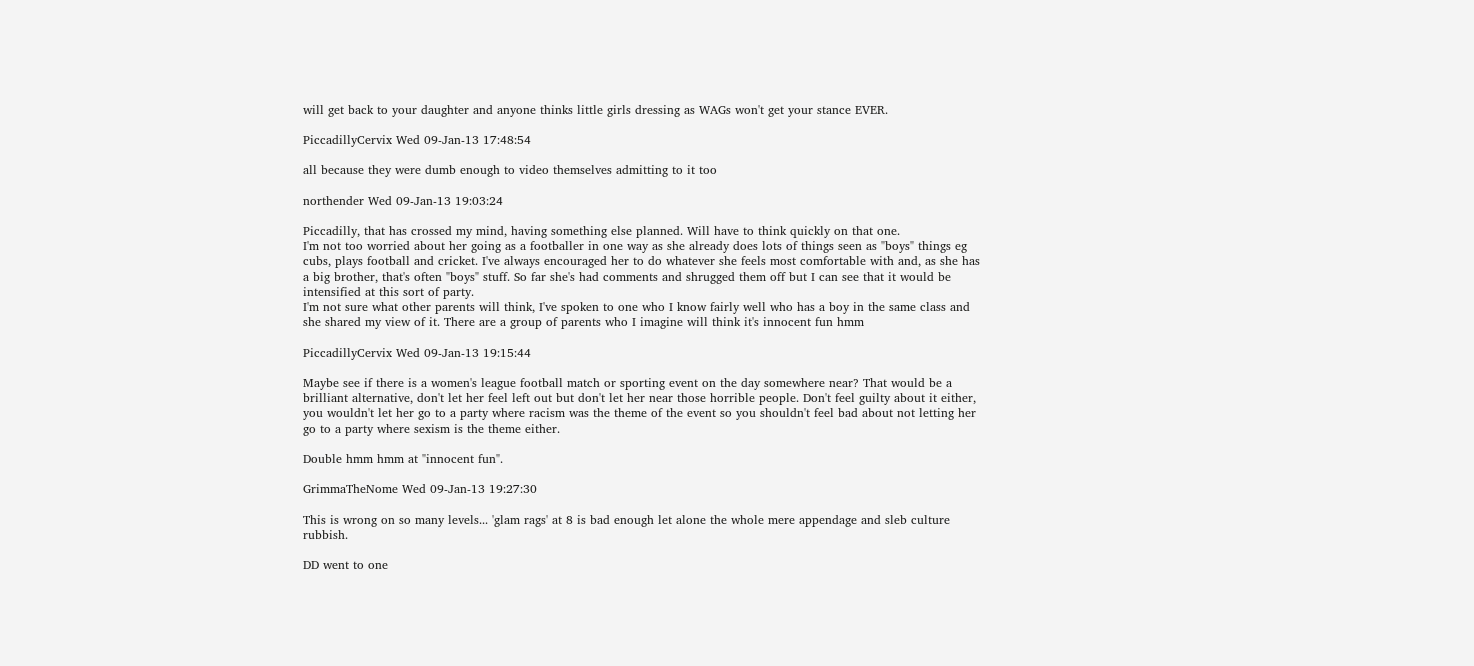will get back to your daughter and anyone thinks little girls dressing as WAGs won't get your stance EVER.

PiccadillyCervix Wed 09-Jan-13 17:48:54

all because they were dumb enough to video themselves admitting to it too

northender Wed 09-Jan-13 19:03:24

Piccadilly, that has crossed my mind, having something else planned. Will have to think quickly on that one.
I'm not too worried about her going as a footballer in one way as she already does lots of things seen as "boys" things eg cubs, plays football and cricket. I've always encouraged her to do whatever she feels most comfortable with and, as she has a big brother, that's often "boys" stuff. So far she's had comments and shrugged them off but I can see that it would be intensified at this sort of party.
I'm not sure what other parents will think, I've spoken to one who I know fairly well who has a boy in the same class and she shared my view of it. There are a group of parents who I imagine will think it's innocent fun hmm

PiccadillyCervix Wed 09-Jan-13 19:15:44

Maybe see if there is a women's league football match or sporting event on the day somewhere near? That would be a brilliant alternative, don't let her feel left out but don't let her near those horrible people. Don't feel guilty about it either, you wouldn't let her go to a party where racism was the theme of the event so you shouldn't feel bad about not letting her go to a party where sexism is the theme either.

Double hmm hmm at "innocent fun".

GrimmaTheNome Wed 09-Jan-13 19:27:30

This is wrong on so many levels... 'glam rags' at 8 is bad enough let alone the whole mere appendage and sleb culture rubbish.

DD went to one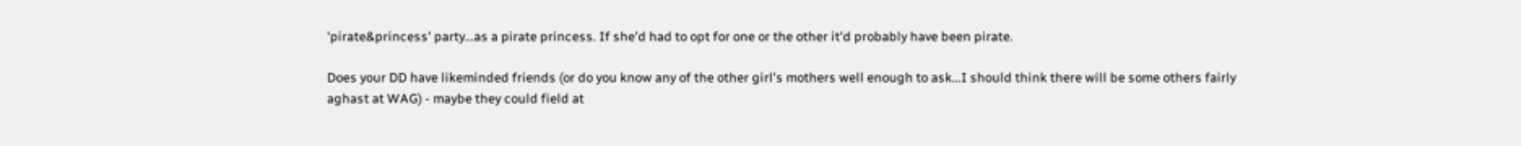'pirate&princess' party...as a pirate princess. If she'd had to opt for one or the other it'd probably have been pirate.

Does your DD have likeminded friends (or do you know any of the other girl's mothers well enough to ask...I should think there will be some others fairly aghast at WAG) - maybe they could field at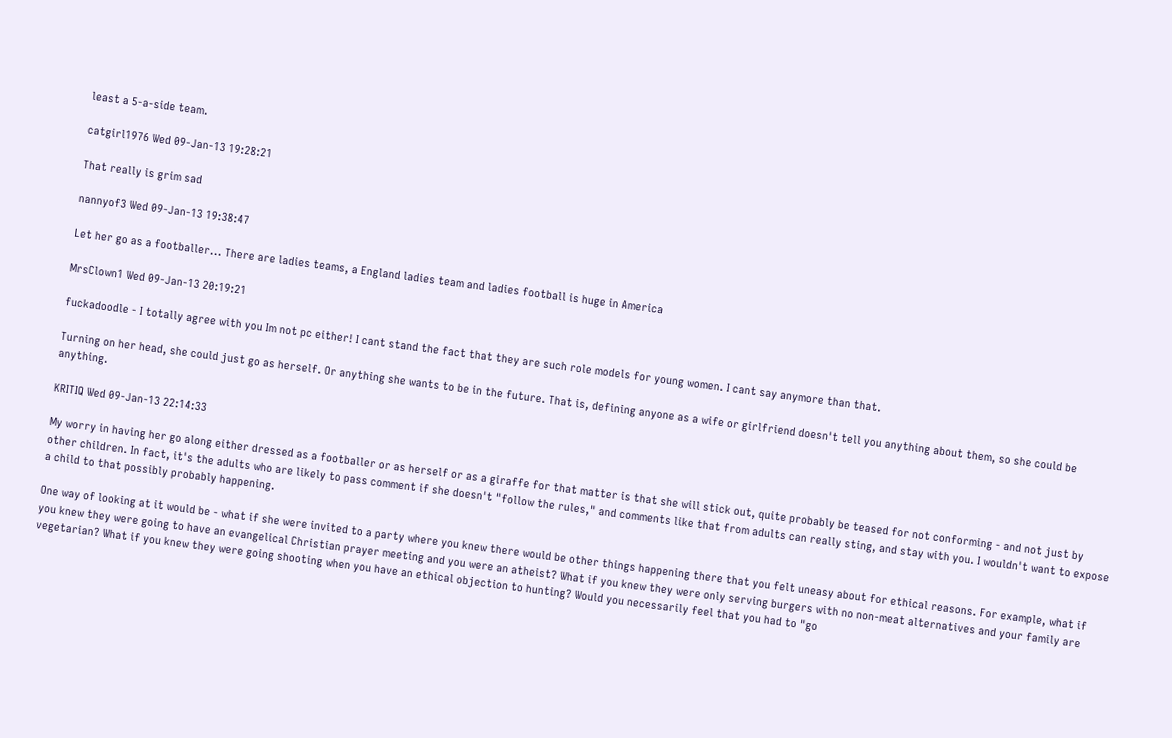least a 5-a-side team.

catgirl1976 Wed 09-Jan-13 19:28:21

That really is grim sad

nannyof3 Wed 09-Jan-13 19:38:47

Let her go as a footballer... There are ladies teams, a England ladies team and ladies football is huge in America

MrsClown1 Wed 09-Jan-13 20:19:21

fuckadoodle - I totally agree with you Im not pc either! I cant stand the fact that they are such role models for young women. I cant say anymore than that.

Turning on her head, she could just go as herself. Or anything she wants to be in the future. That is, defining anyone as a wife or girlfriend doesn't tell you anything about them, so she could be anything.

KRITIQ Wed 09-Jan-13 22:14:33

My worry in having her go along either dressed as a footballer or as herself or as a giraffe for that matter is that she will stick out, quite probably be teased for not conforming - and not just by other children. In fact, it's the adults who are likely to pass comment if she doesn't "follow the rules," and comments like that from adults can really sting, and stay with you. I wouldn't want to expose a child to that possibly probably happening.

One way of looking at it would be - what if she were invited to a party where you knew there would be other things happening there that you felt uneasy about for ethical reasons. For example, what if you knew they were going to have an evangelical Christian prayer meeting and you were an atheist? What if you knew they were only serving burgers with no non-meat alternatives and your family are vegetarian? What if you knew they were going shooting when you have an ethical objection to hunting? Would you necessarily feel that you had to "go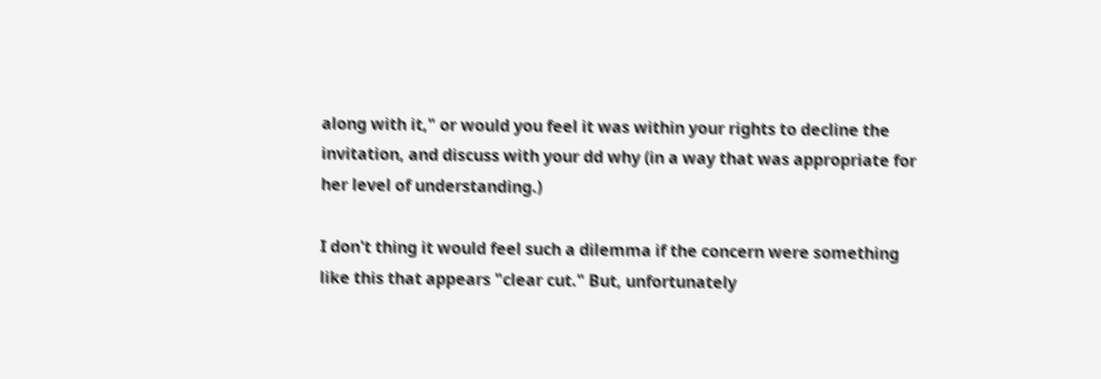along with it," or would you feel it was within your rights to decline the invitation, and discuss with your dd why (in a way that was appropriate for her level of understanding.)

I don't thing it would feel such a dilemma if the concern were something like this that appears "clear cut." But, unfortunately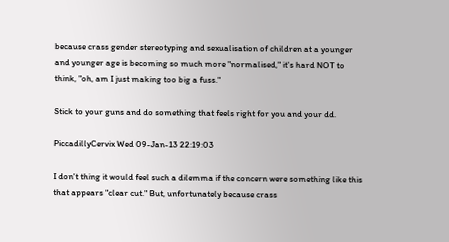because crass gender stereotyping and sexualisation of children at a younger and younger age is becoming so much more "normalised," it's hard NOT to think, "oh, am I just making too big a fuss."

Stick to your guns and do something that feels right for you and your dd.

PiccadillyCervix Wed 09-Jan-13 22:19:03

I don't thing it would feel such a dilemma if the concern were something like this that appears "clear cut." But, unfortunately because crass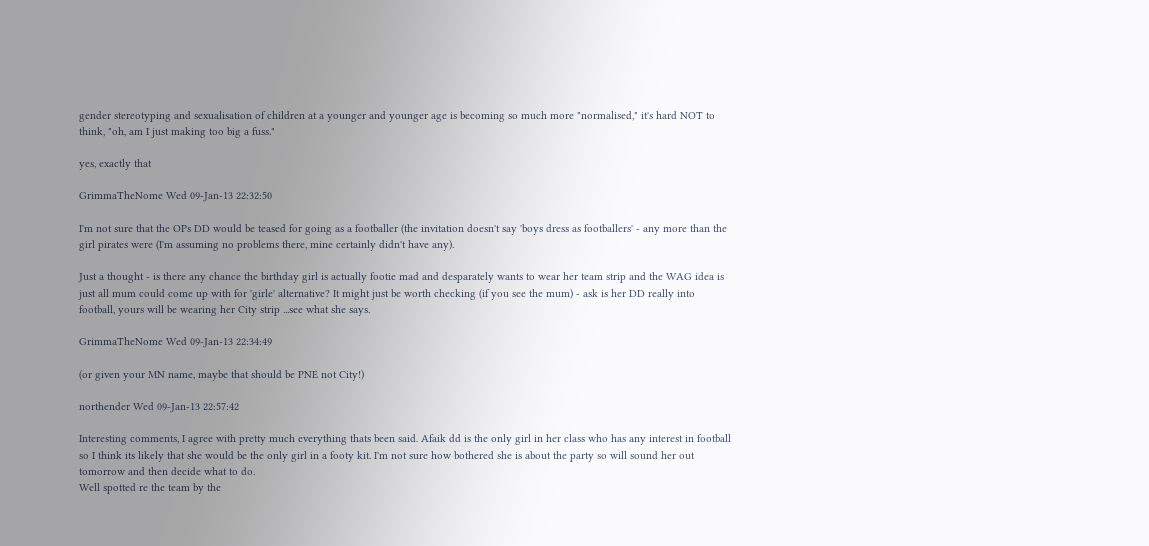gender stereotyping and sexualisation of children at a younger and younger age is becoming so much more "normalised," it's hard NOT to think, "oh, am I just making too big a fuss."

yes, exactly that

GrimmaTheNome Wed 09-Jan-13 22:32:50

I'm not sure that the OPs DD would be teased for going as a footballer (the invitation doesn't say 'boys dress as footballers' - any more than the girl pirates were (I'm assuming no problems there, mine certainly didn't have any).

Just a thought - is there any chance the birthday girl is actually footie mad and desparately wants to wear her team strip and the WAG idea is just all mum could come up with for 'girle' alternative? It might just be worth checking (if you see the mum) - ask is her DD really into football, yours will be wearing her City strip ...see what she says.

GrimmaTheNome Wed 09-Jan-13 22:34:49

(or given your MN name, maybe that should be PNE not City!)

northender Wed 09-Jan-13 22:57:42

Interesting comments, I agree with pretty much everything thats been said. Afaik dd is the only girl in her class who has any interest in football so I think its likely that she would be the only girl in a footy kit. I'm not sure how bothered she is about the party so will sound her out tomorrow and then decide what to do.
Well spotted re the team by the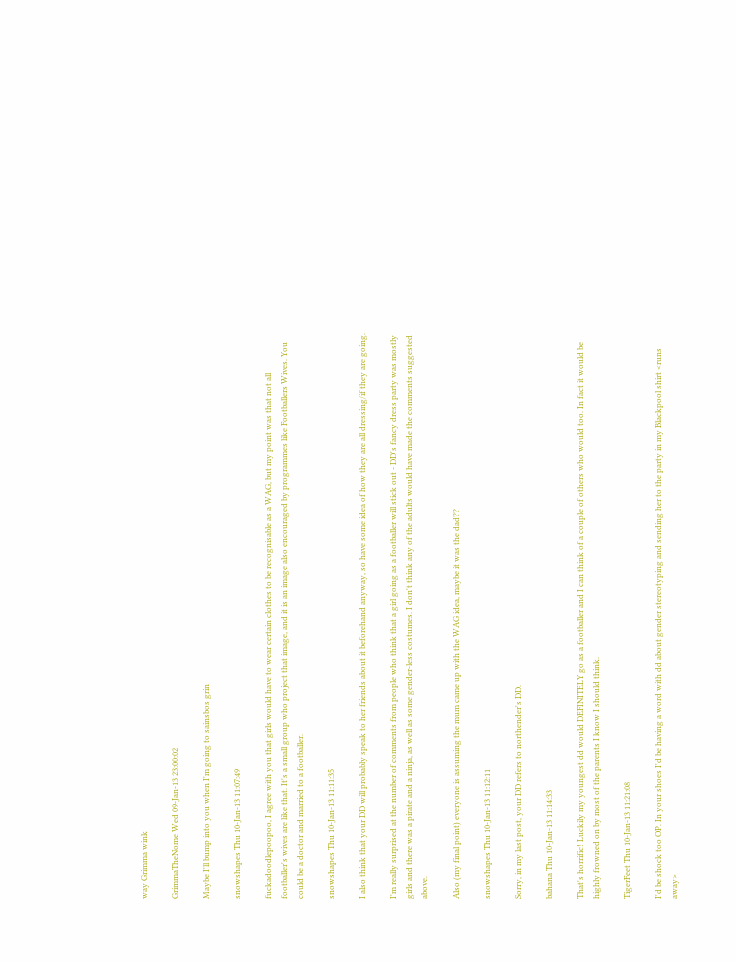way Grimma wink

GrimmaTheNome Wed 09-Jan-13 23:00:02

Maybe I'll bump into you when I'm going to sainsbos grin

snowshapes Thu 10-Jan-13 11:07:49

fuckadoodlepoopoo, I agree with you that girls would have to wear certain clothes to be recognisable as a WAG, but my point was that not all footballer's wives are like that. It's a small group who project that image, and it is an image also encouraged by programmes like Footballers Wives. You could be a doctor and married to a footballer.

snowshapes Thu 10-Jan-13 11:11:35

I also think that your DD will probably speak to her friends about it beforehand anyway, so have some idea of how they are all dressing/if they are going.

I'm really surprised at the number of comments from people who think that a girl going as a footballer will stick out - DD's fancy dress party was mostly girls and there was a pirate and a ninja, as well as some gender-less costumes. I don't think any of the adults would have made the comments suggested above.

Also (my final point) everyone is assuming the mum came up with the WAG idea, maybe it was the dad??

snowshapes Thu 10-Jan-13 11:12:11

Sorry, in my last post, your DD refers to northender's DD.

bahana Thu 10-Jan-13 11:14:33

That's horrific! Luckily my youngest dd would DEFINITELY go as a footballer and I can think of a couple of others who would too. In fact it would be highly frowned on by most of the parents I know I should think.

TigerFeet Thu 10-Jan-13 11:21:08

I'd be shock too OP. In your shoes I'd be having a word with dd about gender stereotyping and sending her to the party in my Blackpool shirt <runs away>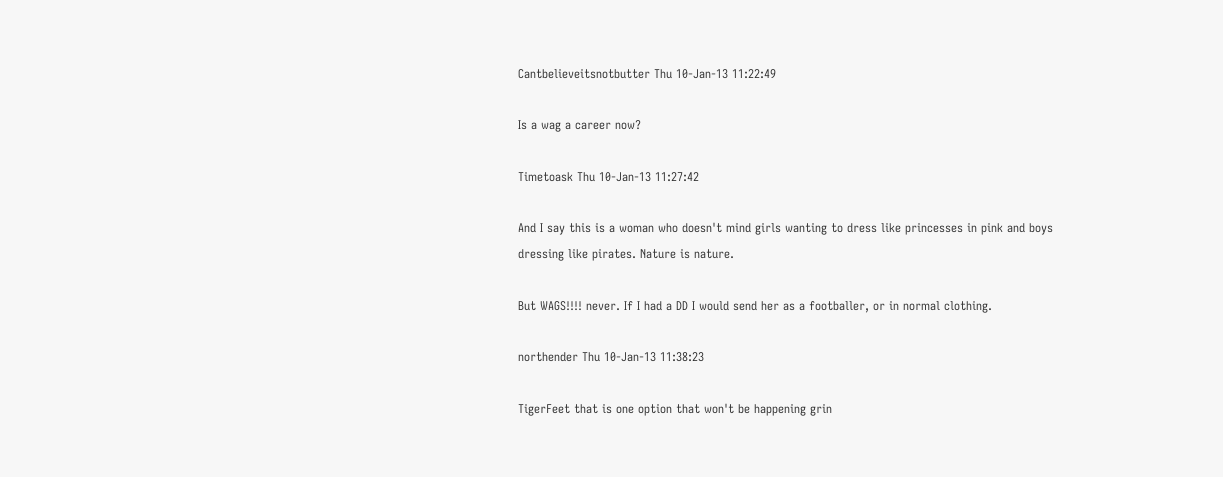Cantbelieveitsnotbutter Thu 10-Jan-13 11:22:49

Is a wag a career now?

Timetoask Thu 10-Jan-13 11:27:42

And I say this is a woman who doesn't mind girls wanting to dress like princesses in pink and boys dressing like pirates. Nature is nature.

But WAGS!!!! never. If I had a DD I would send her as a footballer, or in normal clothing.

northender Thu 10-Jan-13 11:38:23

TigerFeet that is one option that won't be happening grin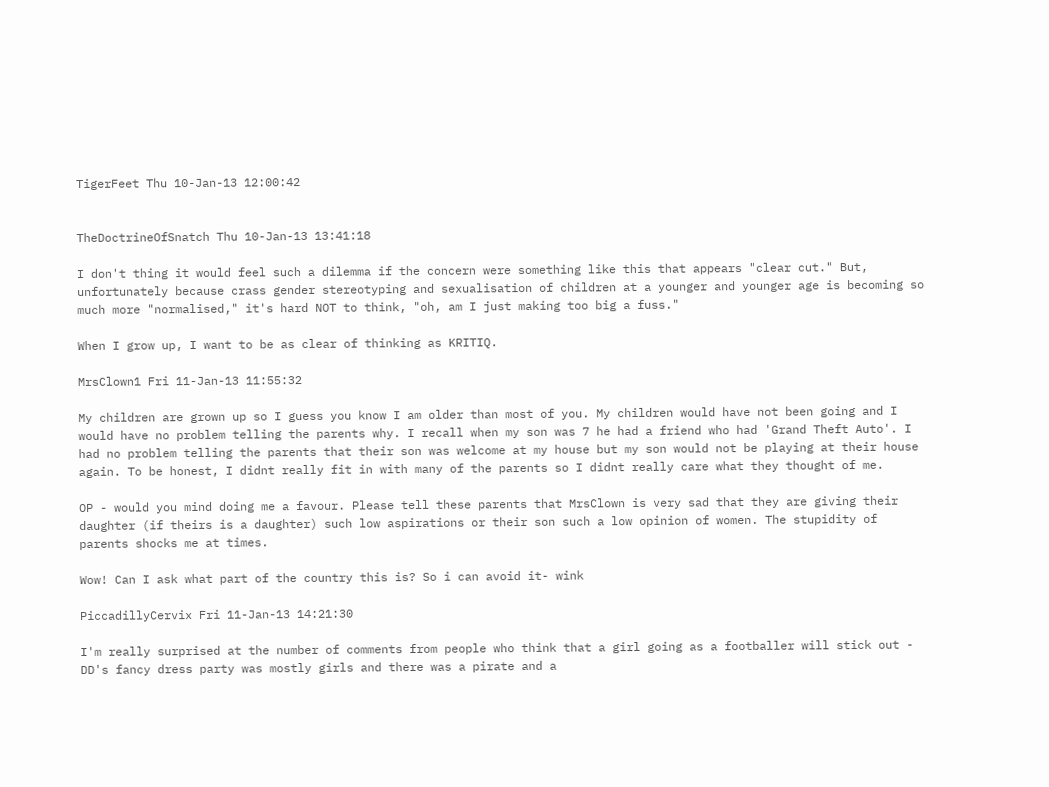TigerFeet Thu 10-Jan-13 12:00:42


TheDoctrineOfSnatch Thu 10-Jan-13 13:41:18

I don't thing it would feel such a dilemma if the concern were something like this that appears "clear cut." But, unfortunately because crass gender stereotyping and sexualisation of children at a younger and younger age is becoming so much more "normalised," it's hard NOT to think, "oh, am I just making too big a fuss."

When I grow up, I want to be as clear of thinking as KRITIQ.

MrsClown1 Fri 11-Jan-13 11:55:32

My children are grown up so I guess you know I am older than most of you. My children would have not been going and I would have no problem telling the parents why. I recall when my son was 7 he had a friend who had 'Grand Theft Auto'. I had no problem telling the parents that their son was welcome at my house but my son would not be playing at their house again. To be honest, I didnt really fit in with many of the parents so I didnt really care what they thought of me.

OP - would you mind doing me a favour. Please tell these parents that MrsClown is very sad that they are giving their daughter (if theirs is a daughter) such low aspirations or their son such a low opinion of women. The stupidity of parents shocks me at times.

Wow! Can I ask what part of the country this is? So i can avoid it- wink

PiccadillyCervix Fri 11-Jan-13 14:21:30

I'm really surprised at the number of comments from people who think that a girl going as a footballer will stick out - DD's fancy dress party was mostly girls and there was a pirate and a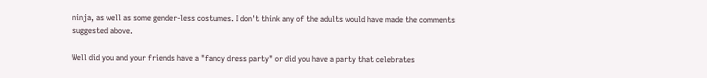ninja, as well as some gender-less costumes. I don't think any of the adults would have made the comments suggested above.

Well did you and your friends have a "fancy dress party" or did you have a party that celebrates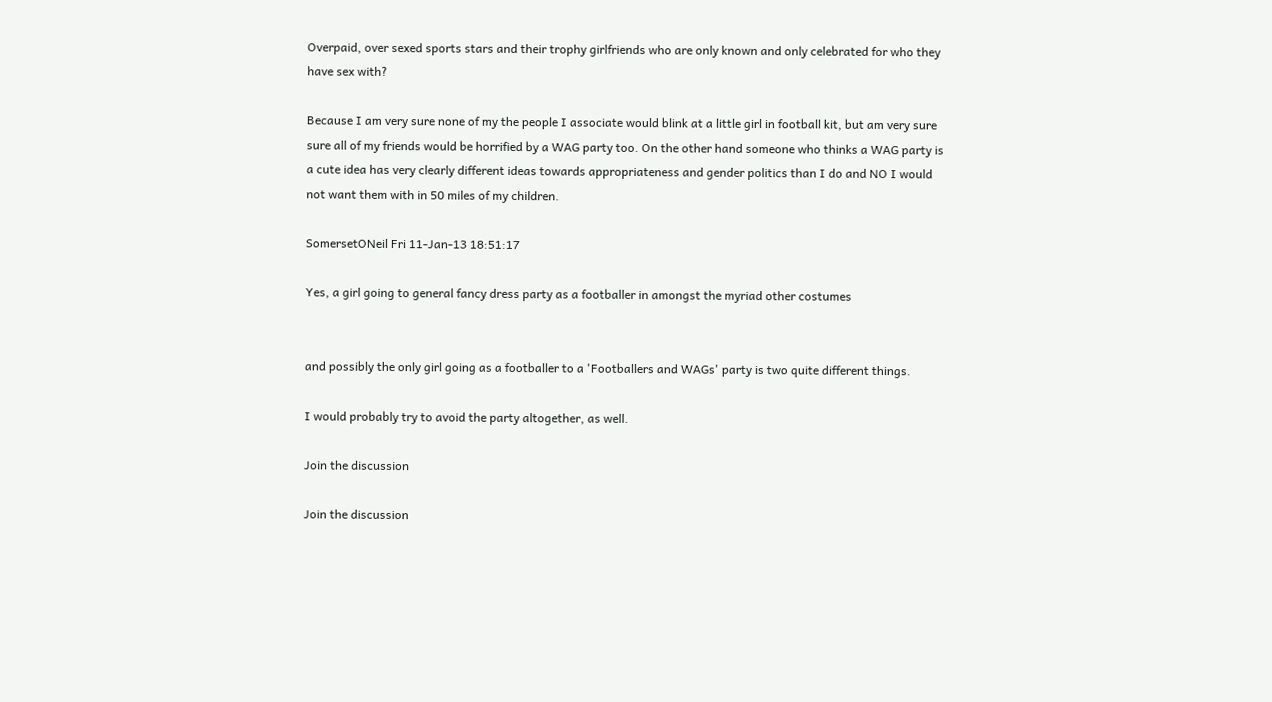Overpaid, over sexed sports stars and their trophy girlfriends who are only known and only celebrated for who they have sex with?

Because I am very sure none of my the people I associate would blink at a little girl in football kit, but am very sure sure all of my friends would be horrified by a WAG party too. On the other hand someone who thinks a WAG party is a cute idea has very clearly different ideas towards appropriateness and gender politics than I do and NO I would not want them with in 50 miles of my children.

SomersetONeil Fri 11-Jan-13 18:51:17

Yes, a girl going to general fancy dress party as a footballer in amongst the myriad other costumes


and possibly the only girl going as a footballer to a 'Footballers and WAGs' party is two quite different things.

I would probably try to avoid the party altogether, as well.

Join the discussion

Join the discussion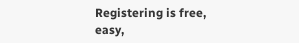Registering is free, easy,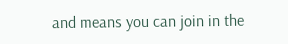and means you can join in the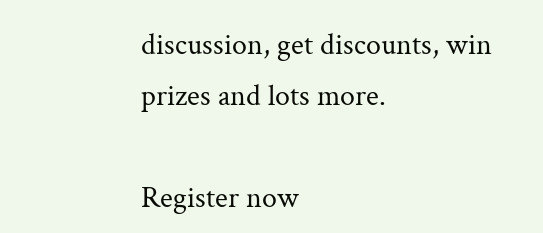discussion, get discounts, win prizes and lots more.

Register now